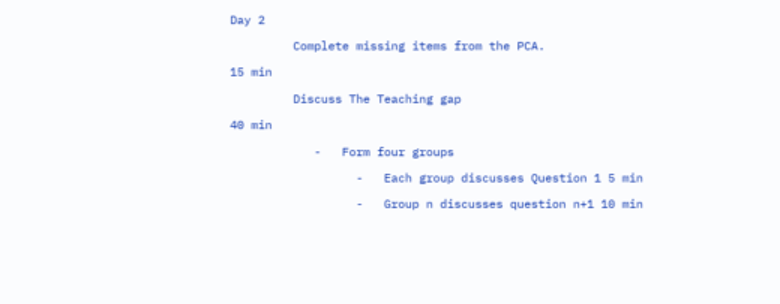Day 2

         Complete missing items from the PCA.

15 min

         Discuss The Teaching gap

40 min

            -   Form four groups

                  -   Each group discusses Question 1 5 min

                  -   Group n discusses question n+1 10 min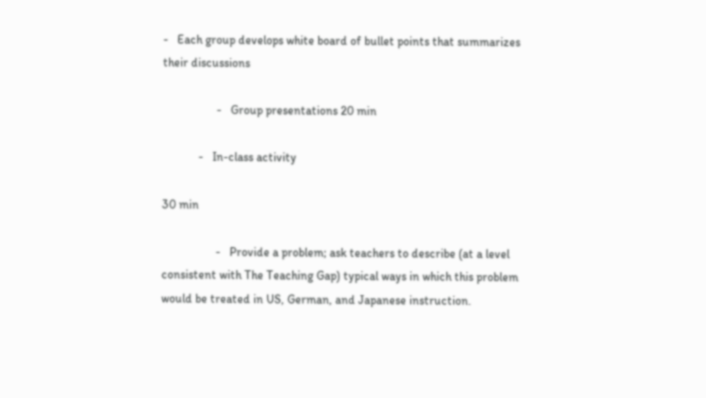-   Each group develops white board of bullet points that summarizes their discussions

                  -   Group presentations 20 min

            -   In-class activity

30 min

                  -   Provide a problem; ask teachers to describe (at a level consistent with The Teaching Gap) typical ways in which this problem would be treated in US, German, and Japanese instruction.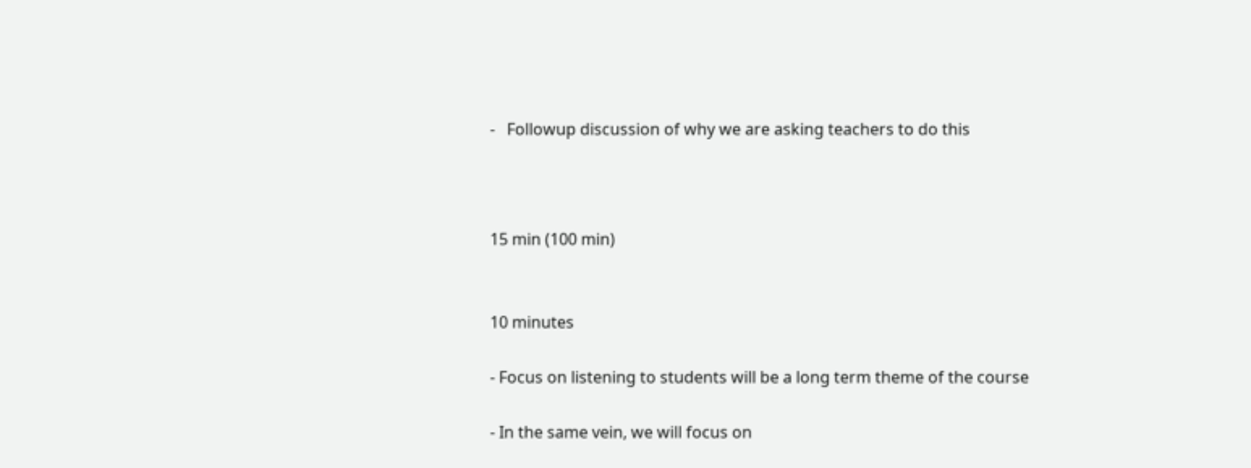-   Followup discussion of why we are asking teachers to do this



15 min (100 min)


10 minutes

- Focus on listening to students will be a long term theme of the course

- In the same vein, we will focus on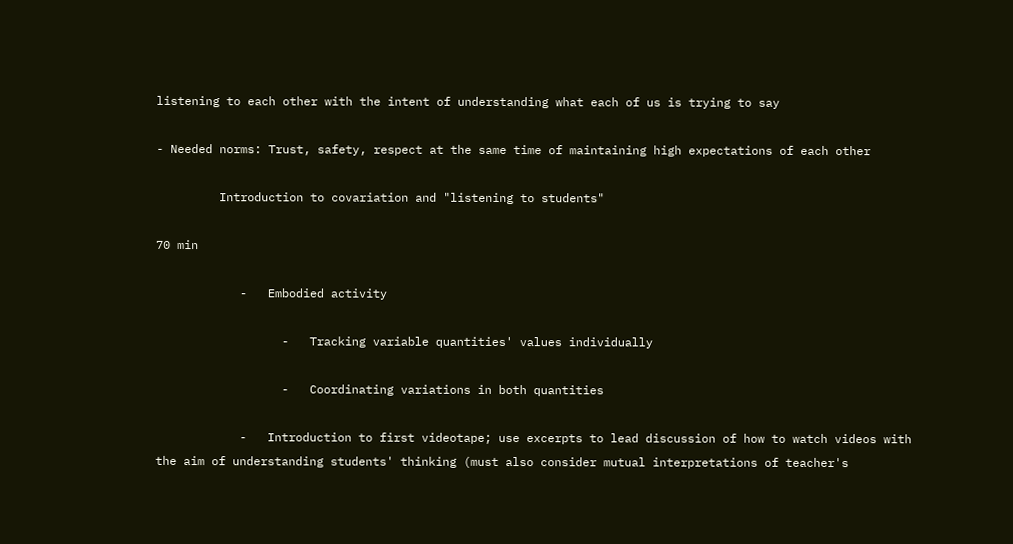listening to each other with the intent of understanding what each of us is trying to say

- Needed norms: Trust, safety, respect at the same time of maintaining high expectations of each other

         Introduction to covariation and "listening to students"

70 min

            -   Embodied activity

                  -   Tracking variable quantities' values individually

                  -   Coordinating variations in both quantities

            -   Introduction to first videotape; use excerpts to lead discussion of how to watch videos with the aim of understanding students' thinking (must also consider mutual interpretations of teacher's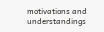motivations and understandings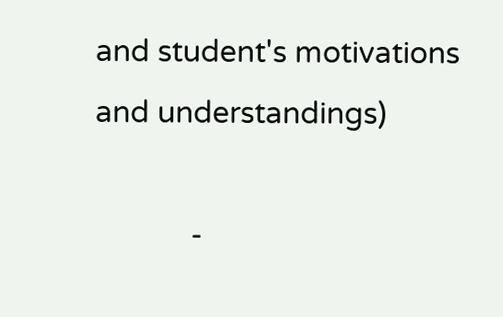and student's motivations and understandings)

            -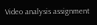Video analysis assignment